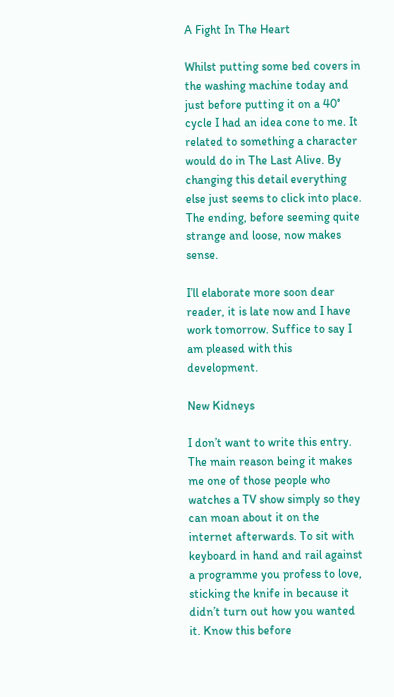A Fight In The Heart

Whilst putting some bed covers in the washing machine today and just before putting it on a 40° cycle I had an idea cone to me. It related to something a character would do in The Last Alive. By changing this detail everything else just seems to click into place. The ending, before seeming quite strange and loose, now makes sense.

I’ll elaborate more soon dear reader, it is late now and I have work tomorrow. Suffice to say I am pleased with this development.

New Kidneys

I don’t want to write this entry. The main reason being it makes me one of those people who watches a TV show simply so they can moan about it on the internet afterwards. To sit with keyboard in hand and rail against a programme you profess to love, sticking the knife in because it didn’t turn out how you wanted it. Know this before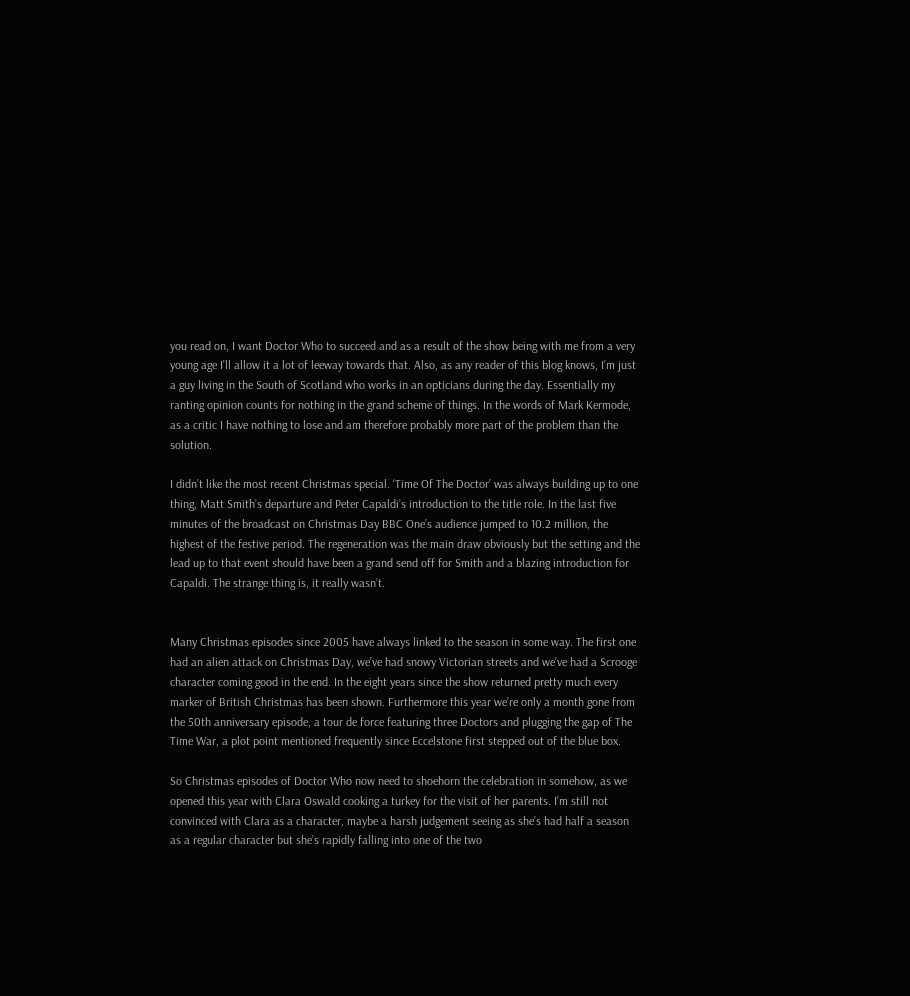you read on, I want Doctor Who to succeed and as a result of the show being with me from a very young age I’ll allow it a lot of leeway towards that. Also, as any reader of this blog knows, I’m just a guy living in the South of Scotland who works in an opticians during the day. Essentially my ranting opinion counts for nothing in the grand scheme of things. In the words of Mark Kermode, as a critic I have nothing to lose and am therefore probably more part of the problem than the solution.

I didn’t like the most recent Christmas special. ‘Time Of The Doctor’ was always building up to one thing, Matt Smith’s departure and Peter Capaldi’s introduction to the title role. In the last five minutes of the broadcast on Christmas Day BBC One’s audience jumped to 10.2 million, the highest of the festive period. The regeneration was the main draw obviously but the setting and the lead up to that event should have been a grand send off for Smith and a blazing introduction for Capaldi. The strange thing is, it really wasn’t.


Many Christmas episodes since 2005 have always linked to the season in some way. The first one had an alien attack on Christmas Day, we’ve had snowy Victorian streets and we’ve had a Scrooge character coming good in the end. In the eight years since the show returned pretty much every marker of British Christmas has been shown. Furthermore this year we’re only a month gone from the 50th anniversary episode, a tour de force featuring three Doctors and plugging the gap of The Time War, a plot point mentioned frequently since Eccelstone first stepped out of the blue box.

So Christmas episodes of Doctor Who now need to shoehorn the celebration in somehow, as we opened this year with Clara Oswald cooking a turkey for the visit of her parents. I’m still not convinced with Clara as a character, maybe a harsh judgement seeing as she’s had half a season as a regular character but she’s rapidly falling into one of the two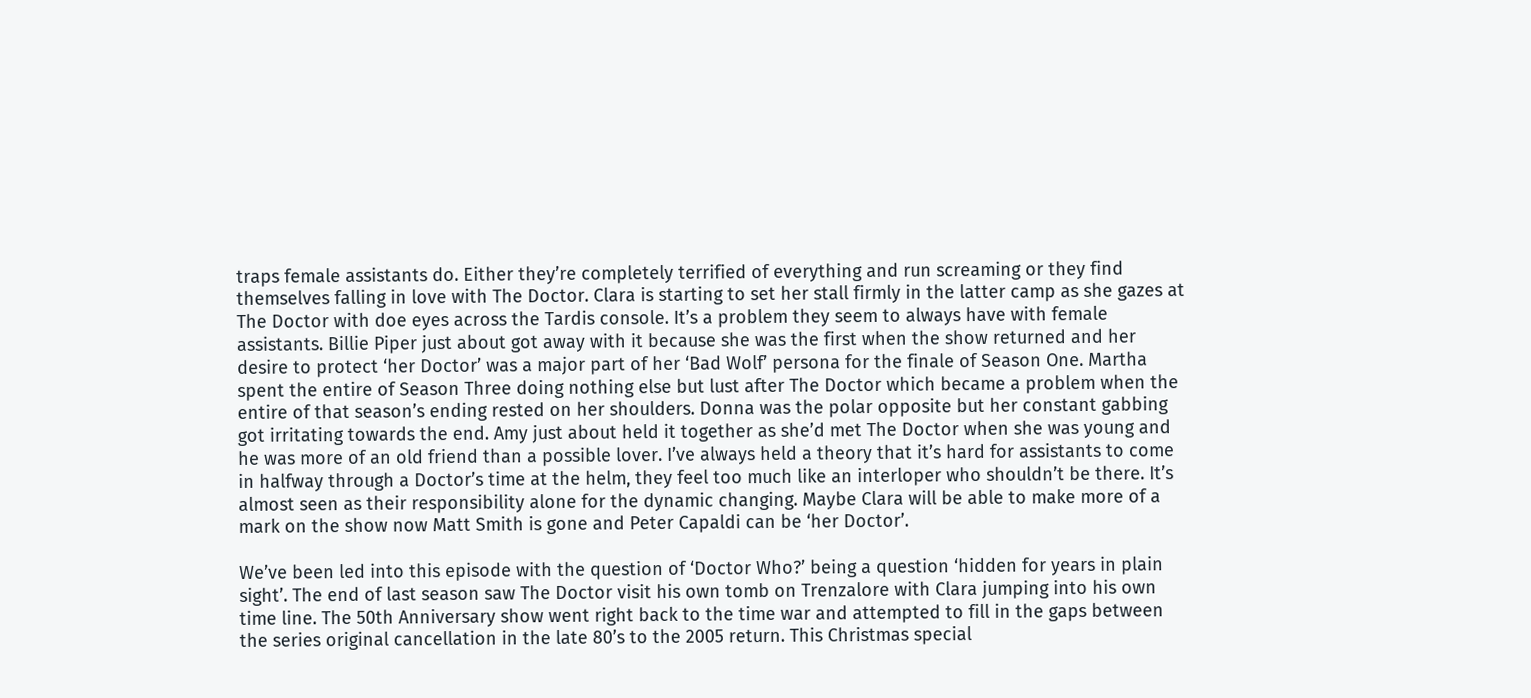traps female assistants do. Either they’re completely terrified of everything and run screaming or they find themselves falling in love with The Doctor. Clara is starting to set her stall firmly in the latter camp as she gazes at The Doctor with doe eyes across the Tardis console. It’s a problem they seem to always have with female assistants. Billie Piper just about got away with it because she was the first when the show returned and her desire to protect ‘her Doctor’ was a major part of her ‘Bad Wolf’ persona for the finale of Season One. Martha spent the entire of Season Three doing nothing else but lust after The Doctor which became a problem when the entire of that season’s ending rested on her shoulders. Donna was the polar opposite but her constant gabbing got irritating towards the end. Amy just about held it together as she’d met The Doctor when she was young and he was more of an old friend than a possible lover. I’ve always held a theory that it’s hard for assistants to come in halfway through a Doctor’s time at the helm, they feel too much like an interloper who shouldn’t be there. It’s almost seen as their responsibility alone for the dynamic changing. Maybe Clara will be able to make more of a mark on the show now Matt Smith is gone and Peter Capaldi can be ‘her Doctor’.

We’ve been led into this episode with the question of ‘Doctor Who?’ being a question ‘hidden for years in plain sight’. The end of last season saw The Doctor visit his own tomb on Trenzalore with Clara jumping into his own time line. The 50th Anniversary show went right back to the time war and attempted to fill in the gaps between the series original cancellation in the late 80’s to the 2005 return. This Christmas special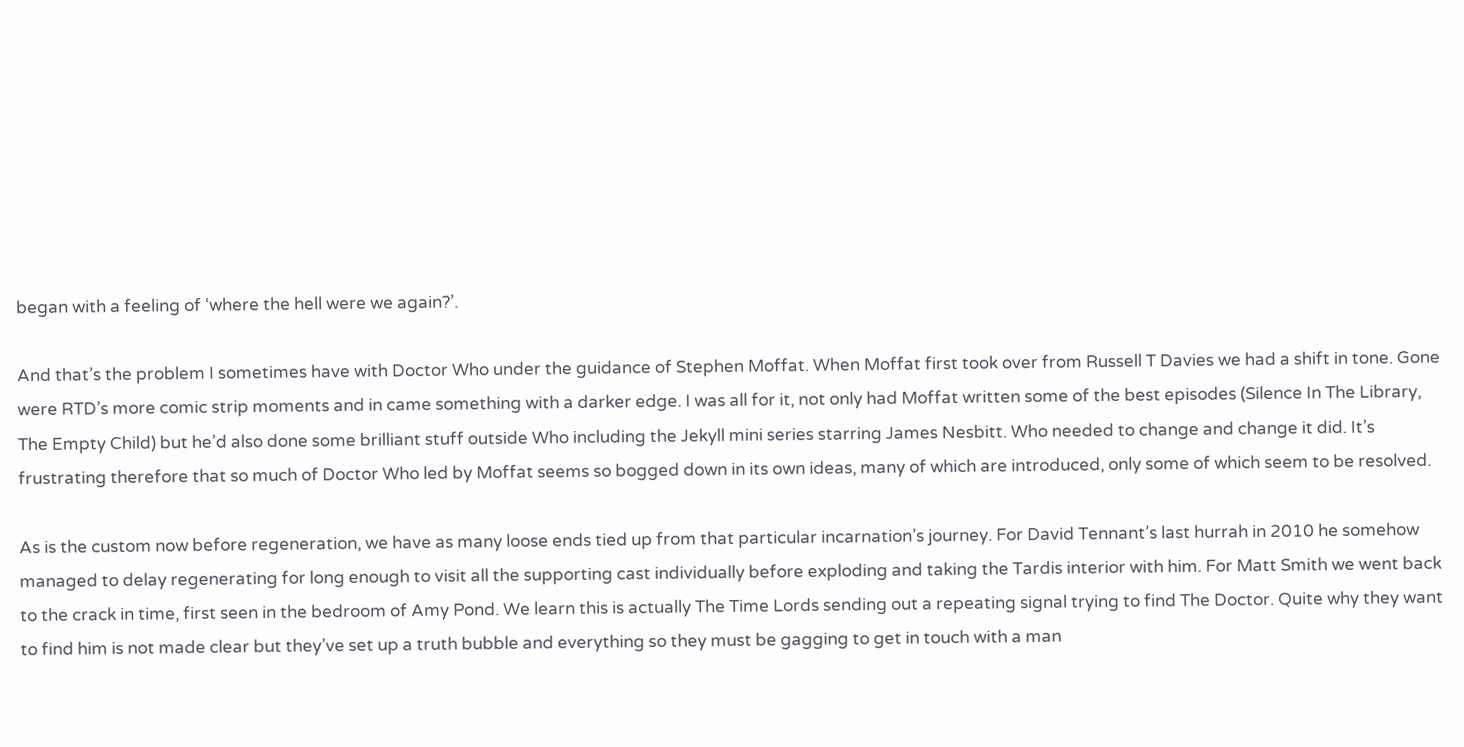began with a feeling of ‘where the hell were we again?’.

And that’s the problem I sometimes have with Doctor Who under the guidance of Stephen Moffat. When Moffat first took over from Russell T Davies we had a shift in tone. Gone were RTD’s more comic strip moments and in came something with a darker edge. I was all for it, not only had Moffat written some of the best episodes (Silence In The Library, The Empty Child) but he’d also done some brilliant stuff outside Who including the Jekyll mini series starring James Nesbitt. Who needed to change and change it did. It’s frustrating therefore that so much of Doctor Who led by Moffat seems so bogged down in its own ideas, many of which are introduced, only some of which seem to be resolved.

As is the custom now before regeneration, we have as many loose ends tied up from that particular incarnation’s journey. For David Tennant’s last hurrah in 2010 he somehow managed to delay regenerating for long enough to visit all the supporting cast individually before exploding and taking the Tardis interior with him. For Matt Smith we went back to the crack in time, first seen in the bedroom of Amy Pond. We learn this is actually The Time Lords sending out a repeating signal trying to find The Doctor. Quite why they want to find him is not made clear but they’ve set up a truth bubble and everything so they must be gagging to get in touch with a man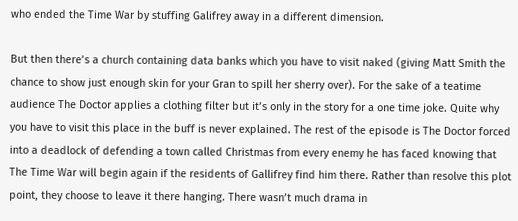who ended the Time War by stuffing Galifrey away in a different dimension.

But then there’s a church containing data banks which you have to visit naked (giving Matt Smith the chance to show just enough skin for your Gran to spill her sherry over). For the sake of a teatime audience The Doctor applies a clothing filter but it’s only in the story for a one time joke. Quite why you have to visit this place in the buff is never explained. The rest of the episode is The Doctor forced into a deadlock of defending a town called Christmas from every enemy he has faced knowing that The Time War will begin again if the residents of Gallifrey find him there. Rather than resolve this plot point, they choose to leave it there hanging. There wasn’t much drama in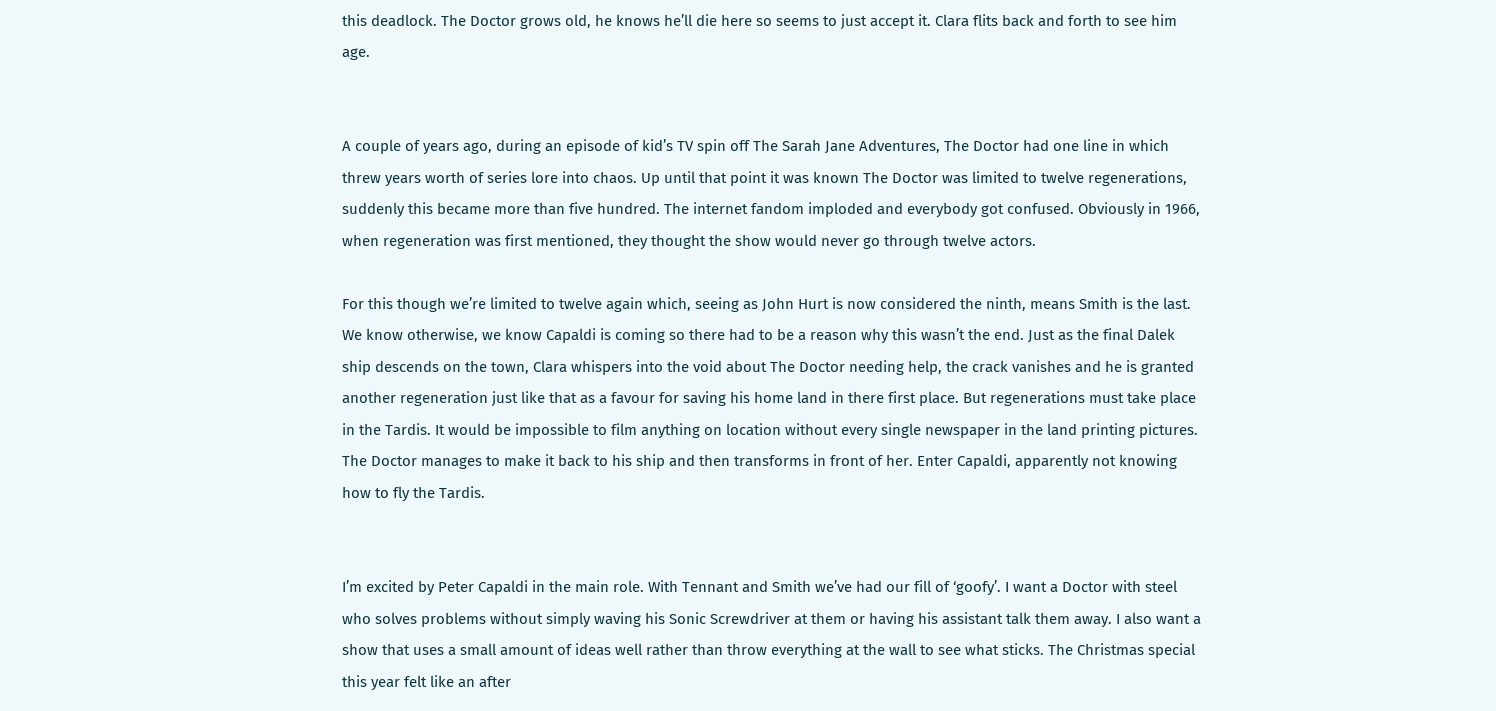this deadlock. The Doctor grows old, he knows he’ll die here so seems to just accept it. Clara flits back and forth to see him age.


A couple of years ago, during an episode of kid’s TV spin off The Sarah Jane Adventures, The Doctor had one line in which threw years worth of series lore into chaos. Up until that point it was known The Doctor was limited to twelve regenerations, suddenly this became more than five hundred. The internet fandom imploded and everybody got confused. Obviously in 1966, when regeneration was first mentioned, they thought the show would never go through twelve actors.

For this though we’re limited to twelve again which, seeing as John Hurt is now considered the ninth, means Smith is the last. We know otherwise, we know Capaldi is coming so there had to be a reason why this wasn’t the end. Just as the final Dalek ship descends on the town, Clara whispers into the void about The Doctor needing help, the crack vanishes and he is granted another regeneration just like that as a favour for saving his home land in there first place. But regenerations must take place in the Tardis. It would be impossible to film anything on location without every single newspaper in the land printing pictures. The Doctor manages to make it back to his ship and then transforms in front of her. Enter Capaldi, apparently not knowing how to fly the Tardis.


I’m excited by Peter Capaldi in the main role. With Tennant and Smith we’ve had our fill of ‘goofy’. I want a Doctor with steel who solves problems without simply waving his Sonic Screwdriver at them or having his assistant talk them away. I also want a show that uses a small amount of ideas well rather than throw everything at the wall to see what sticks. The Christmas special this year felt like an after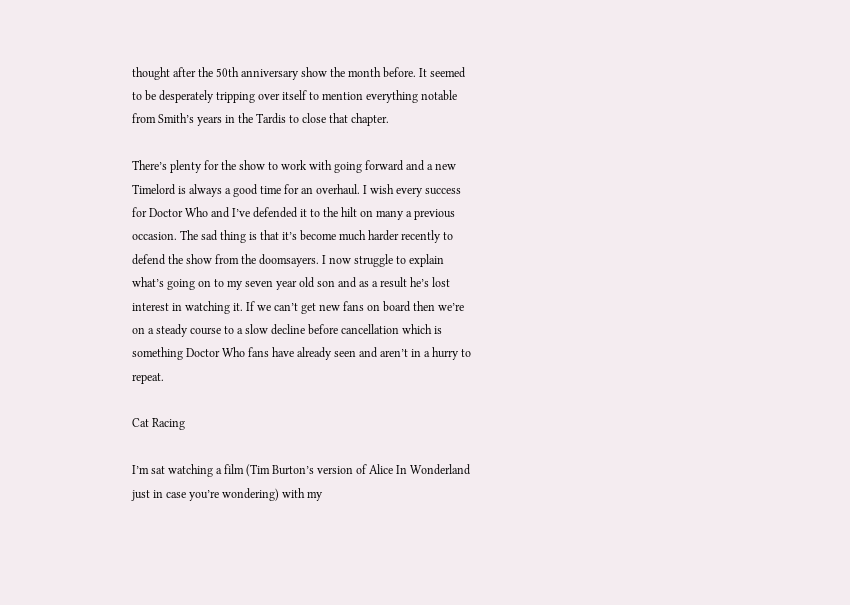thought after the 50th anniversary show the month before. It seemed to be desperately tripping over itself to mention everything notable from Smith’s years in the Tardis to close that chapter.

There’s plenty for the show to work with going forward and a new Timelord is always a good time for an overhaul. I wish every success for Doctor Who and I’ve defended it to the hilt on many a previous occasion. The sad thing is that it’s become much harder recently to defend the show from the doomsayers. I now struggle to explain what’s going on to my seven year old son and as a result he’s lost interest in watching it. If we can’t get new fans on board then we’re on a steady course to a slow decline before cancellation which is something Doctor Who fans have already seen and aren’t in a hurry to repeat.

Cat Racing

I’m sat watching a film (Tim Burton’s version of Alice In Wonderland just in case you’re wondering) with my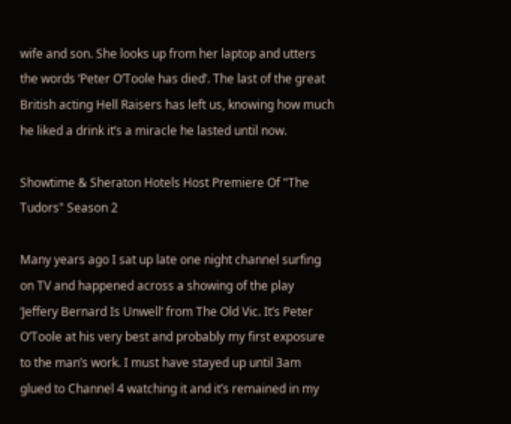wife and son. She looks up from her laptop and utters the words ‘Peter O’Toole has died’. The last of the great British acting Hell Raisers has left us, knowing how much he liked a drink it’s a miracle he lasted until now.

Showtime & Sheraton Hotels Host Premiere Of "The Tudors" Season 2

Many years ago I sat up late one night channel surfing on TV and happened across a showing of the play ‘Jeffery Bernard Is Unwell’ from The Old Vic. It’s Peter O’Toole at his very best and probably my first exposure to the man’s work. I must have stayed up until 3am glued to Channel 4 watching it and it’s remained in my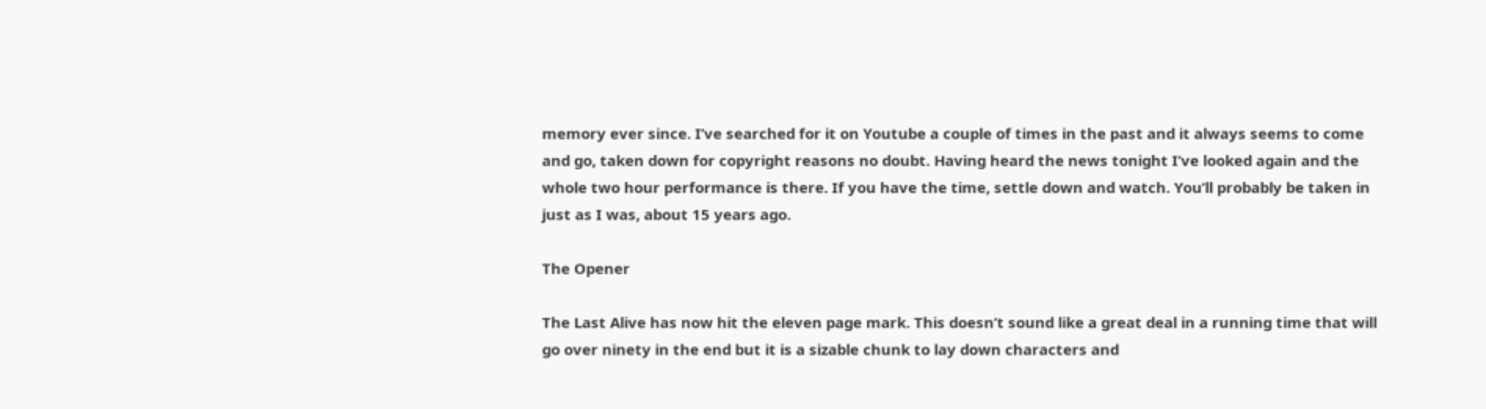memory ever since. I’ve searched for it on Youtube a couple of times in the past and it always seems to come and go, taken down for copyright reasons no doubt. Having heard the news tonight I’ve looked again and the whole two hour performance is there. If you have the time, settle down and watch. You’ll probably be taken in just as I was, about 15 years ago.

The Opener

The Last Alive has now hit the eleven page mark. This doesn’t sound like a great deal in a running time that will go over ninety in the end but it is a sizable chunk to lay down characters and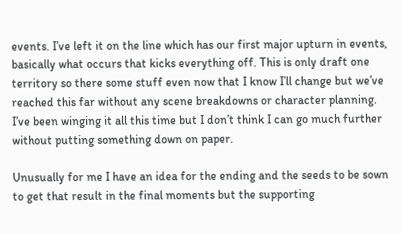events. I’ve left it on the line which has our first major upturn in events, basically what occurs that kicks everything off. This is only draft one territory so there some stuff even now that I know I’ll change but we’ve reached this far without any scene breakdowns or character planning. I’ve been winging it all this time but I don’t think I can go much further without putting something down on paper.

Unusually for me I have an idea for the ending and the seeds to be sown to get that result in the final moments but the supporting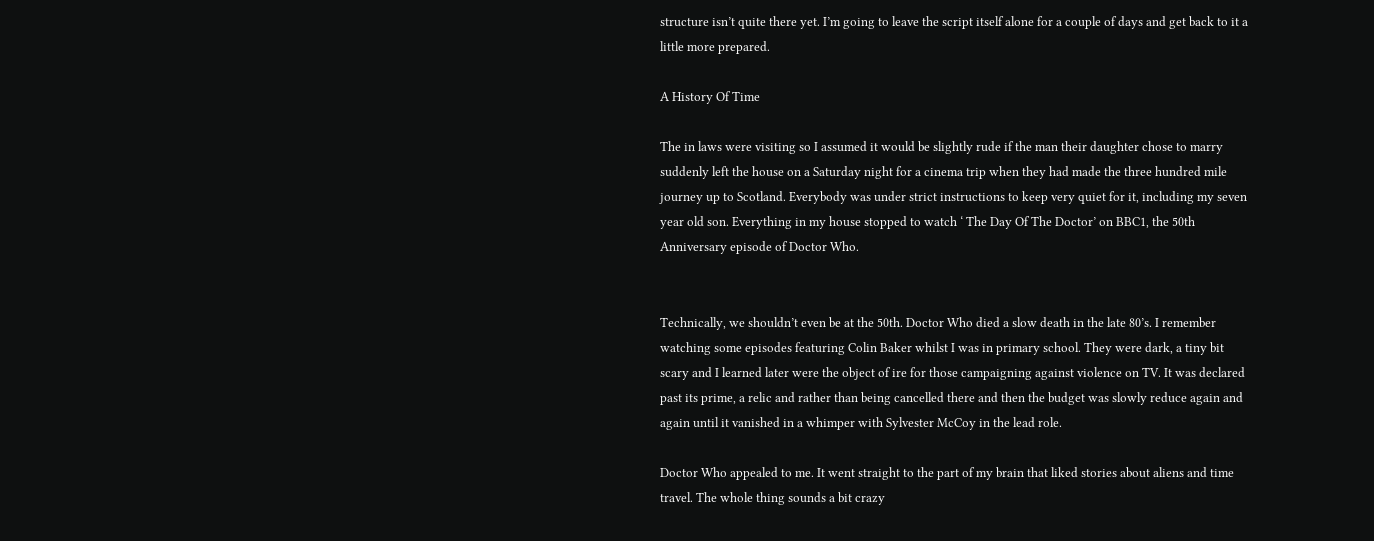structure isn’t quite there yet. I’m going to leave the script itself alone for a couple of days and get back to it a little more prepared.

A History Of Time

The in laws were visiting so I assumed it would be slightly rude if the man their daughter chose to marry suddenly left the house on a Saturday night for a cinema trip when they had made the three hundred mile journey up to Scotland. Everybody was under strict instructions to keep very quiet for it, including my seven year old son. Everything in my house stopped to watch ‘ The Day Of The Doctor’ on BBC1, the 50th Anniversary episode of Doctor Who.


Technically, we shouldn’t even be at the 50th. Doctor Who died a slow death in the late 80’s. I remember watching some episodes featuring Colin Baker whilst I was in primary school. They were dark, a tiny bit scary and I learned later were the object of ire for those campaigning against violence on TV. It was declared past its prime, a relic and rather than being cancelled there and then the budget was slowly reduce again and again until it vanished in a whimper with Sylvester McCoy in the lead role.

Doctor Who appealed to me. It went straight to the part of my brain that liked stories about aliens and time travel. The whole thing sounds a bit crazy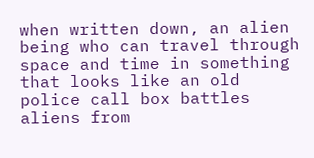when written down, an alien being who can travel through space and time in something that looks like an old police call box battles aliens from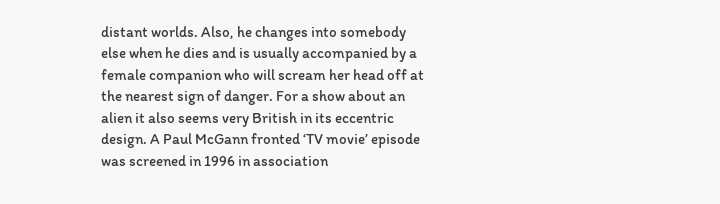distant worlds. Also, he changes into somebody else when he dies and is usually accompanied by a female companion who will scream her head off at the nearest sign of danger. For a show about an alien it also seems very British in its eccentric design. A Paul McGann fronted ‘TV movie’ episode was screened in 1996 in association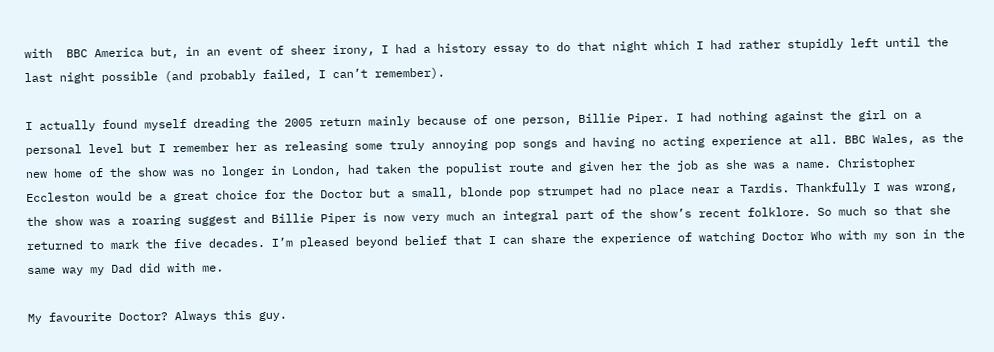with  BBC America but, in an event of sheer irony, I had a history essay to do that night which I had rather stupidly left until the last night possible (and probably failed, I can’t remember).

I actually found myself dreading the 2005 return mainly because of one person, Billie Piper. I had nothing against the girl on a personal level but I remember her as releasing some truly annoying pop songs and having no acting experience at all. BBC Wales, as the new home of the show was no longer in London, had taken the populist route and given her the job as she was a name. Christopher Eccleston would be a great choice for the Doctor but a small, blonde pop strumpet had no place near a Tardis. Thankfully I was wrong, the show was a roaring suggest and Billie Piper is now very much an integral part of the show’s recent folklore. So much so that she returned to mark the five decades. I’m pleased beyond belief that I can share the experience of watching Doctor Who with my son in the same way my Dad did with me.

My favourite Doctor? Always this guy.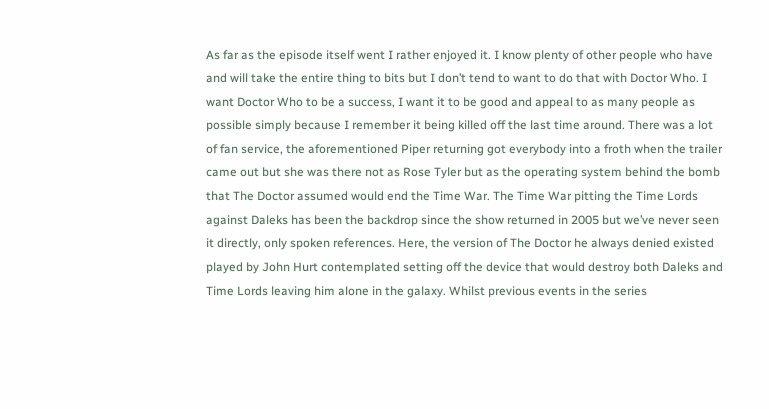As far as the episode itself went I rather enjoyed it. I know plenty of other people who have and will take the entire thing to bits but I don’t tend to want to do that with Doctor Who. I want Doctor Who to be a success, I want it to be good and appeal to as many people as possible simply because I remember it being killed off the last time around. There was a lot of fan service, the aforementioned Piper returning got everybody into a froth when the trailer came out but she was there not as Rose Tyler but as the operating system behind the bomb that The Doctor assumed would end the Time War. The Time War pitting the Time Lords against Daleks has been the backdrop since the show returned in 2005 but we’ve never seen it directly, only spoken references. Here, the version of The Doctor he always denied existed played by John Hurt contemplated setting off the device that would destroy both Daleks and Time Lords leaving him alone in the galaxy. Whilst previous events in the series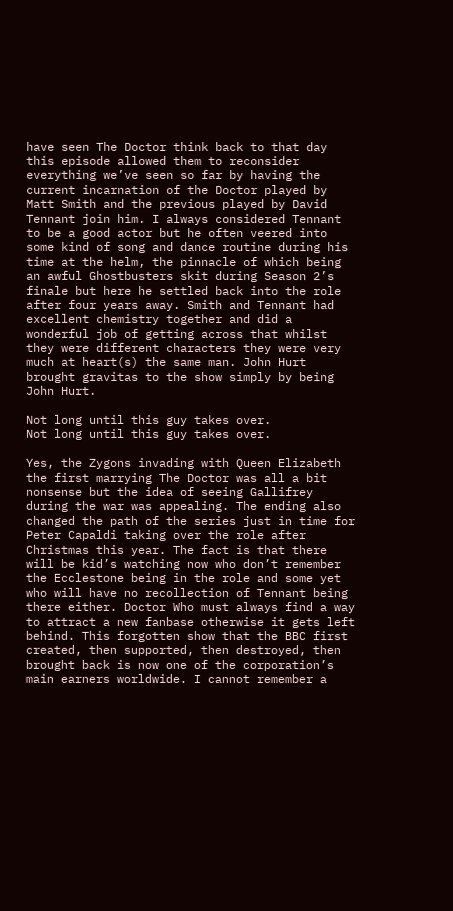have seen The Doctor think back to that day this episode allowed them to reconsider everything we’ve seen so far by having the current incarnation of the Doctor played by Matt Smith and the previous played by David Tennant join him. I always considered Tennant to be a good actor but he often veered into some kind of song and dance routine during his time at the helm, the pinnacle of which being an awful Ghostbusters skit during Season 2’s finale but here he settled back into the role after four years away. Smith and Tennant had excellent chemistry together and did a wonderful job of getting across that whilst they were different characters they were very much at heart(s) the same man. John Hurt brought gravitas to the show simply by being John Hurt.

Not long until this guy takes over.
Not long until this guy takes over.

Yes, the Zygons invading with Queen Elizabeth the first marrying The Doctor was all a bit nonsense but the idea of seeing Gallifrey during the war was appealing. The ending also changed the path of the series just in time for Peter Capaldi taking over the role after Christmas this year. The fact is that there will be kid’s watching now who don’t remember the Ecclestone being in the role and some yet who will have no recollection of Tennant being there either. Doctor Who must always find a way to attract a new fanbase otherwise it gets left behind. This forgotten show that the BBC first created, then supported, then destroyed, then brought back is now one of the corporation’s main earners worldwide. I cannot remember a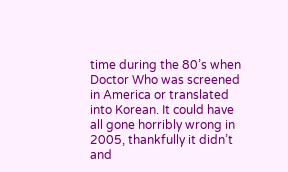time during the 80’s when Doctor Who was screened in America or translated into Korean. It could have all gone horribly wrong in 2005, thankfully it didn’t and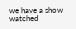we have a show watched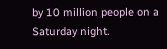by 10 million people on a Saturday night.